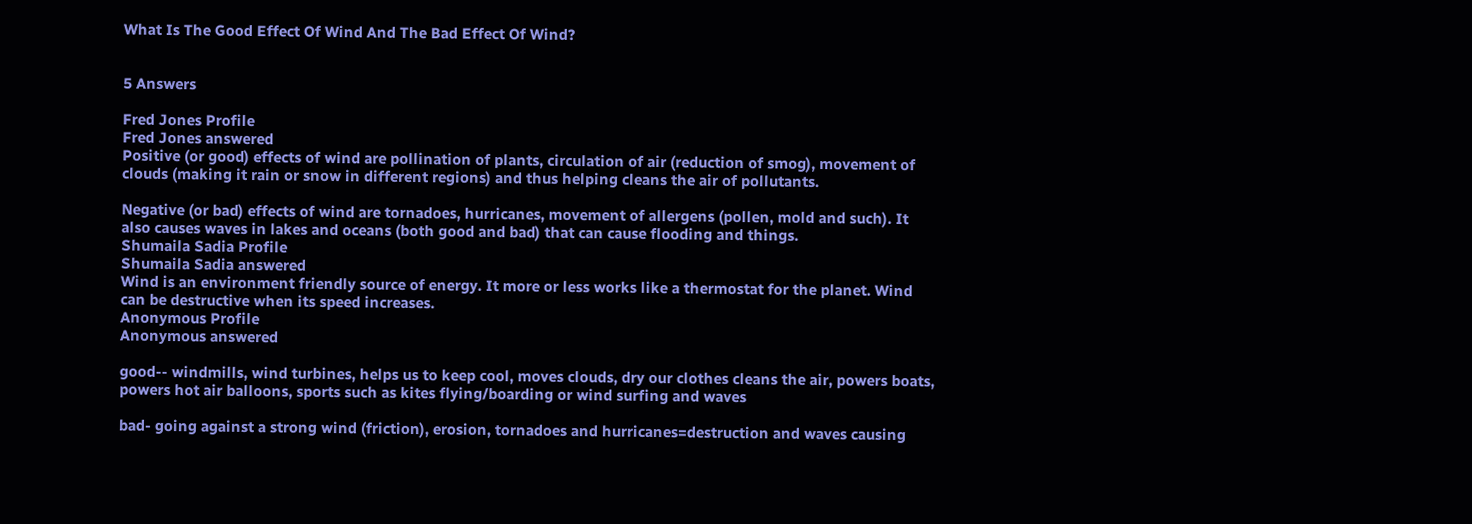What Is The Good Effect Of Wind And The Bad Effect Of Wind?


5 Answers

Fred Jones Profile
Fred Jones answered
Positive (or good) effects of wind are pollination of plants, circulation of air (reduction of smog), movement of clouds (making it rain or snow in different regions) and thus helping cleans the air of pollutants.

Negative (or bad) effects of wind are tornadoes, hurricanes, movement of allergens (pollen, mold and such). It also causes waves in lakes and oceans (both good and bad) that can cause flooding and things.
Shumaila Sadia Profile
Shumaila Sadia answered
Wind is an environment friendly source of energy. It more or less works like a thermostat for the planet. Wind can be destructive when its speed increases.
Anonymous Profile
Anonymous answered

good-- windmills, wind turbines, helps us to keep cool, moves clouds, dry our clothes cleans the air, powers boats, powers hot air balloons, sports such as kites flying/boarding or wind surfing and waves

bad- going against a strong wind (friction), erosion, tornadoes and hurricanes=destruction and waves causing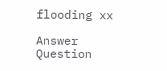flooding xx

Answer Question